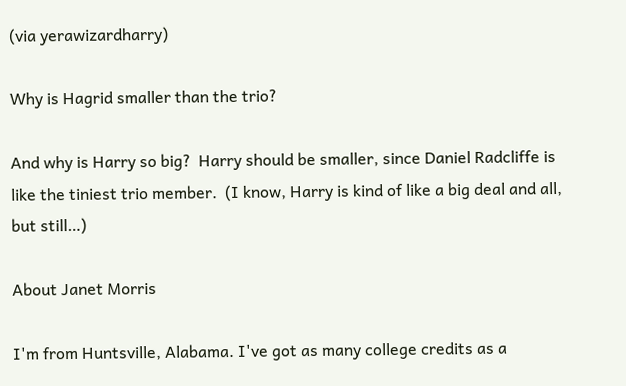(via yerawizardharry)

Why is Hagrid smaller than the trio?

And why is Harry so big?  Harry should be smaller, since Daniel Radcliffe is like the tiniest trio member.  (I know, Harry is kind of like a big deal and all, but still…)

About Janet Morris

I'm from Huntsville, Alabama. I've got as many college credits as a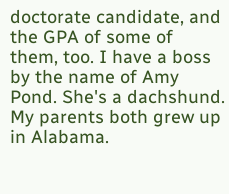doctorate candidate, and the GPA of some of them, too. I have a boss by the name of Amy Pond. She's a dachshund. My parents both grew up in Alabama.